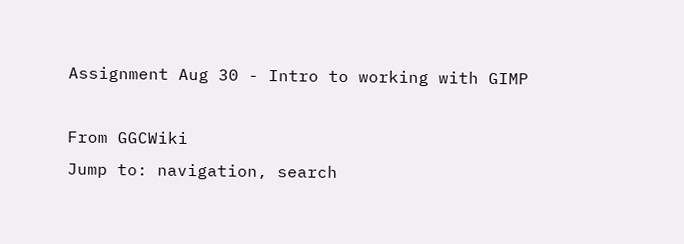Assignment Aug 30 - Intro to working with GIMP

From GGCWiki
Jump to: navigation, search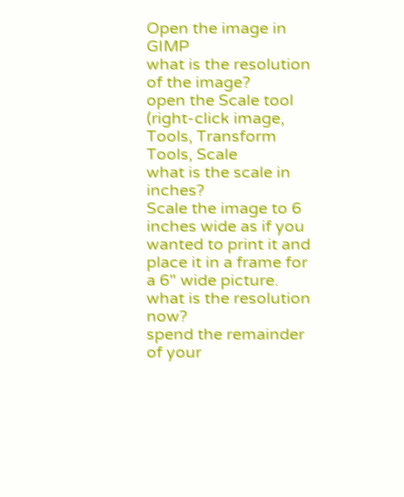Open the image in GIMP
what is the resolution of the image?
open the Scale tool (right-click image, Tools, Transform Tools, Scale
what is the scale in inches?
Scale the image to 6 inches wide as if you wanted to print it and place it in a frame for a 6" wide picture.
what is the resolution now?
spend the remainder of your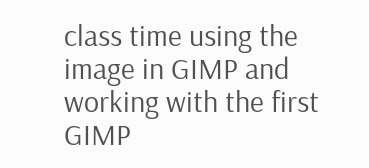class time using the image in GIMP and working with the first GIMP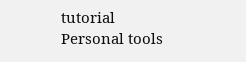tutorial
Personal tools